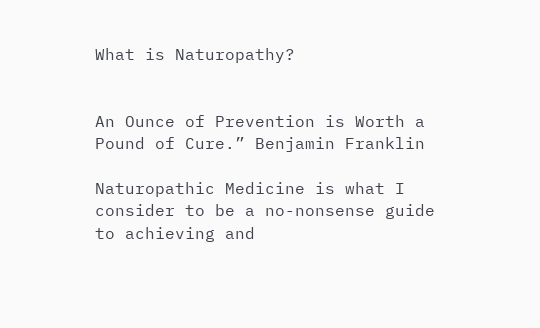What is Naturopathy?


An Ounce of Prevention is Worth a Pound of Cure.” Benjamin Franklin

Naturopathic Medicine is what I consider to be a no-nonsense guide to achieving and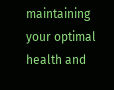maintaining your optimal health and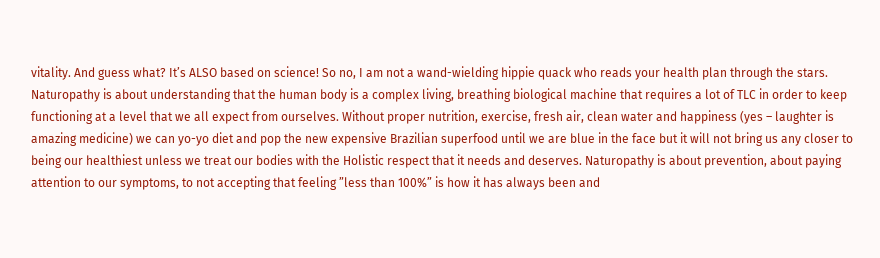vitality. And guess what? It’s ALSO based on science! So no, I am not a wand-wielding hippie quack who reads your health plan through the stars. Naturopathy is about understanding that the human body is a complex living, breathing biological machine that requires a lot of TLC in order to keep functioning at a level that we all expect from ourselves. Without proper nutrition, exercise, fresh air, clean water and happiness (yes – laughter is amazing medicine) we can yo-yo diet and pop the new expensive Brazilian superfood until we are blue in the face but it will not bring us any closer to being our healthiest unless we treat our bodies with the Holistic respect that it needs and deserves. Naturopathy is about prevention, about paying attention to our symptoms, to not accepting that feeling ”less than 100%” is how it has always been and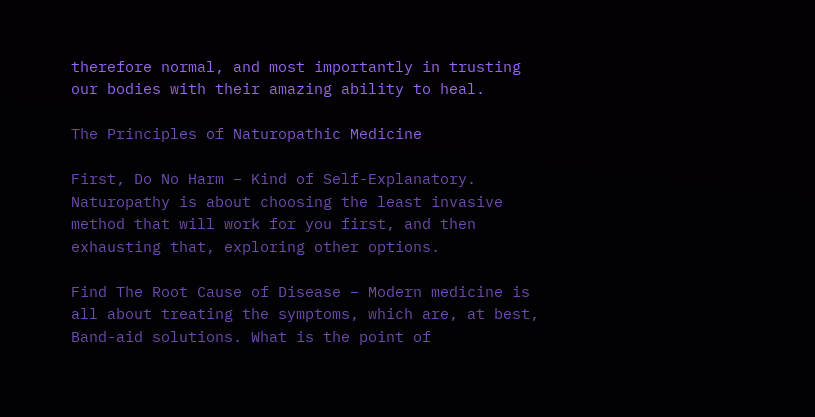therefore normal, and most importantly in trusting our bodies with their amazing ability to heal.

The Principles of Naturopathic Medicine

First, Do No Harm – Kind of Self-Explanatory. Naturopathy is about choosing the least invasive method that will work for you first, and then exhausting that, exploring other options.

Find The Root Cause of Disease – Modern medicine is all about treating the symptoms, which are, at best, Band-aid solutions. What is the point of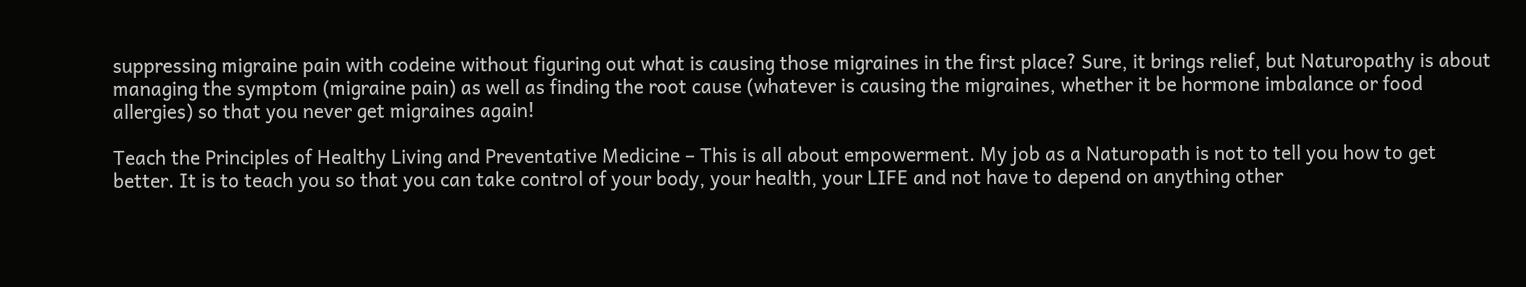suppressing migraine pain with codeine without figuring out what is causing those migraines in the first place? Sure, it brings relief, but Naturopathy is about managing the symptom (migraine pain) as well as finding the root cause (whatever is causing the migraines, whether it be hormone imbalance or food allergies) so that you never get migraines again!

Teach the Principles of Healthy Living and Preventative Medicine – This is all about empowerment. My job as a Naturopath is not to tell you how to get better. It is to teach you so that you can take control of your body, your health, your LIFE and not have to depend on anything other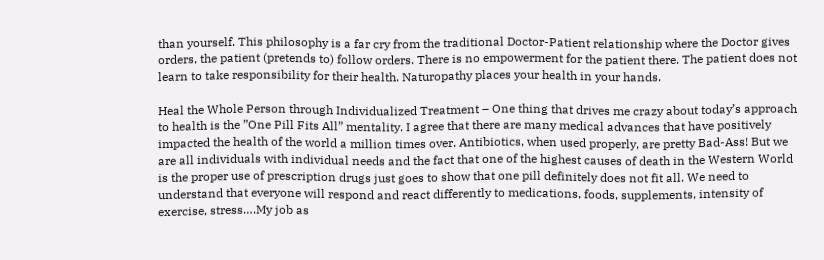than yourself. This philosophy is a far cry from the traditional Doctor-Patient relationship where the Doctor gives orders, the patient (pretends to) follow orders. There is no empowerment for the patient there. The patient does not learn to take responsibility for their health. Naturopathy places your health in your hands.

Heal the Whole Person through Individualized Treatment – One thing that drives me crazy about today’s approach to health is the ”One Pill Fits All” mentality. I agree that there are many medical advances that have positively impacted the health of the world a million times over. Antibiotics, when used properly, are pretty Bad-Ass! But we are all individuals with individual needs and the fact that one of the highest causes of death in the Western World is the proper use of prescription drugs just goes to show that one pill definitely does not fit all. We need to understand that everyone will respond and react differently to medications, foods, supplements, intensity of exercise, stress….My job as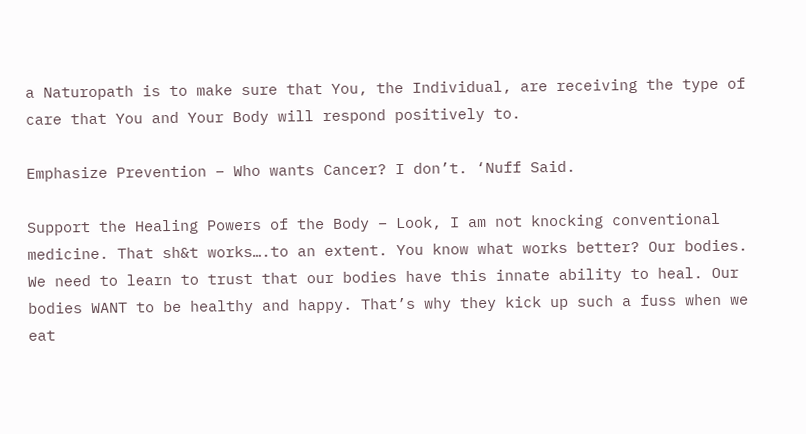a Naturopath is to make sure that You, the Individual, are receiving the type of care that You and Your Body will respond positively to.

Emphasize Prevention – Who wants Cancer? I don’t. ‘Nuff Said.

Support the Healing Powers of the Body – Look, I am not knocking conventional medicine. That sh&t works….to an extent. You know what works better? Our bodies. We need to learn to trust that our bodies have this innate ability to heal. Our bodies WANT to be healthy and happy. That’s why they kick up such a fuss when we eat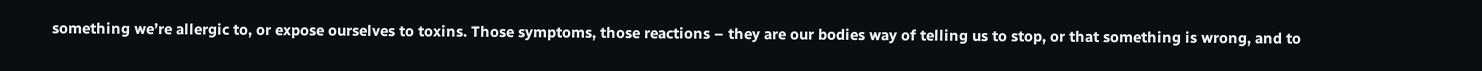something we’re allergic to, or expose ourselves to toxins. Those symptoms, those reactions – they are our bodies way of telling us to stop, or that something is wrong, and to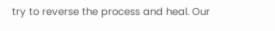try to reverse the process and heal. Our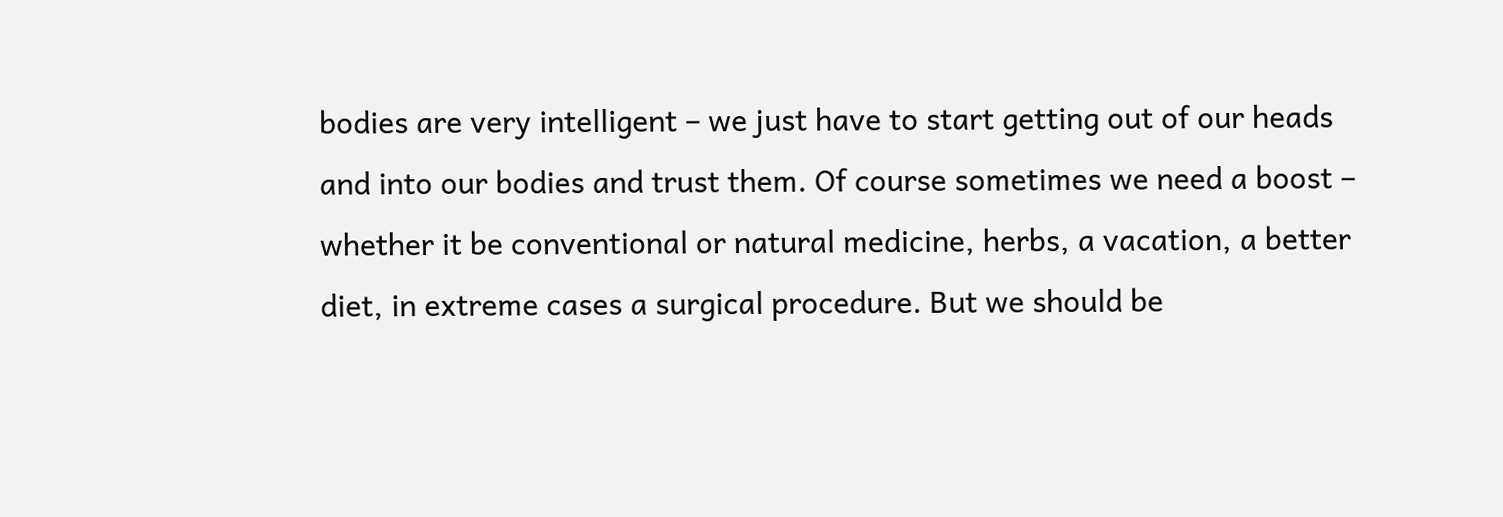bodies are very intelligent – we just have to start getting out of our heads and into our bodies and trust them. Of course sometimes we need a boost – whether it be conventional or natural medicine, herbs, a vacation, a better diet, in extreme cases a surgical procedure. But we should be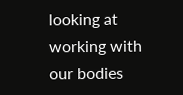looking at working with our bodies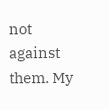not against them. My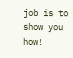job is to show you how!